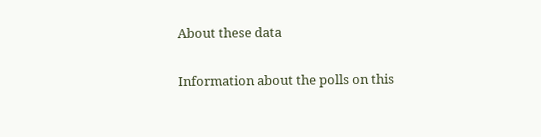About these data

Information about the polls on this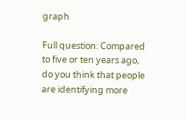graph

Full question: Compared to five or ten years ago, do you think that people are identifying more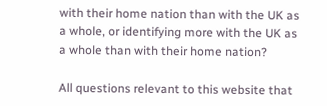with their home nation than with the UK as a whole, or identifying more with the UK as a whole than with their home nation?

All questions relevant to this website that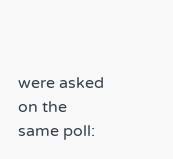were asked on the same poll: